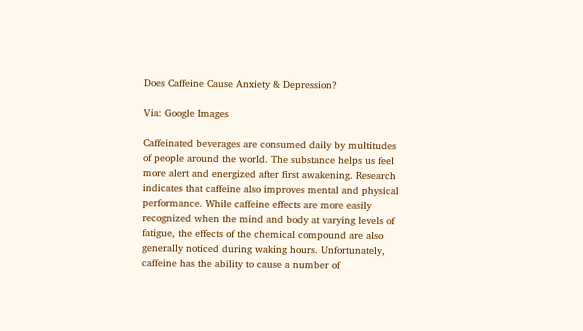Does Caffeine Cause Anxiety & Depression?

Via: Google Images

Caffeinated beverages are consumed daily by multitudes of people around the world. The substance helps us feel more alert and energized after first awakening. Research indicates that caffeine also improves mental and physical performance. While caffeine effects are more easily recognized when the mind and body at varying levels of fatigue, the effects of the chemical compound are also generally noticed during waking hours. Unfortunately, caffeine has the ability to cause a number of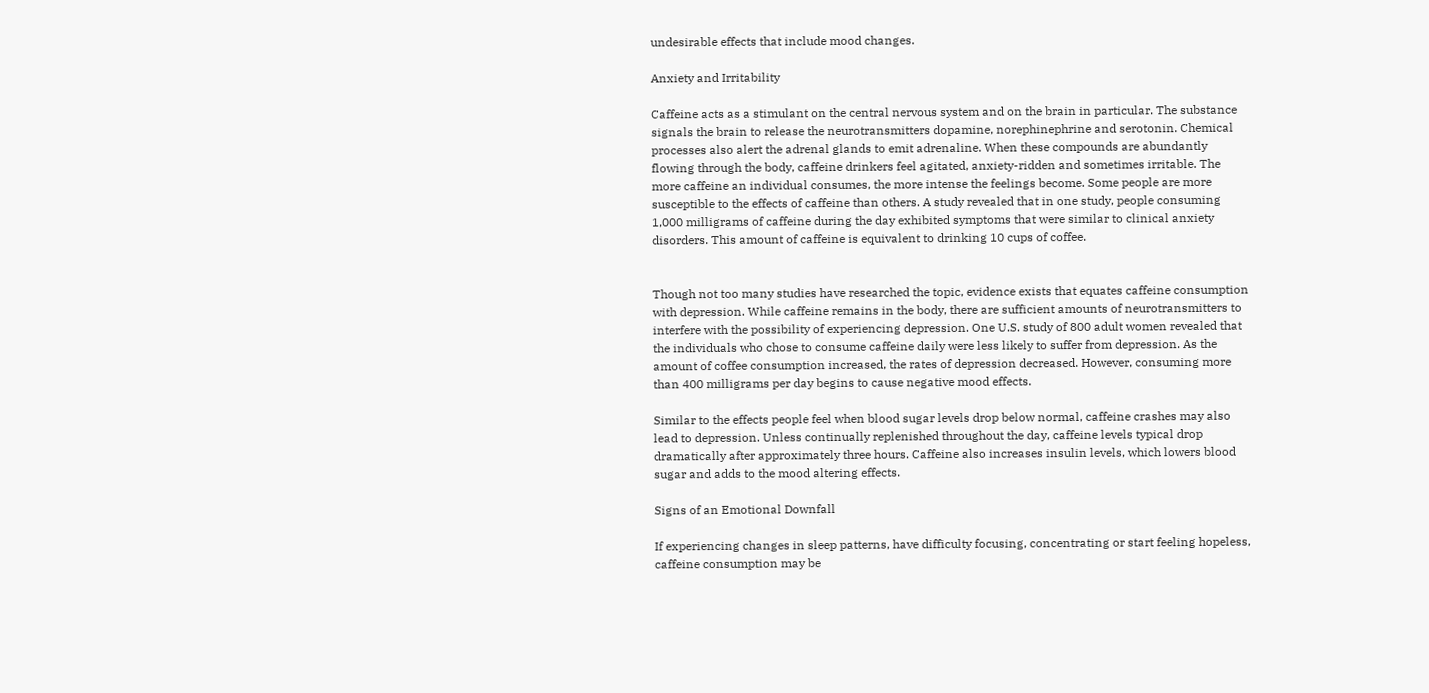undesirable effects that include mood changes.

Anxiety and Irritability

Caffeine acts as a stimulant on the central nervous system and on the brain in particular. The substance signals the brain to release the neurotransmitters dopamine, norephinephrine and serotonin. Chemical processes also alert the adrenal glands to emit adrenaline. When these compounds are abundantly flowing through the body, caffeine drinkers feel agitated, anxiety-ridden and sometimes irritable. The more caffeine an individual consumes, the more intense the feelings become. Some people are more susceptible to the effects of caffeine than others. A study revealed that in one study, people consuming 1,000 milligrams of caffeine during the day exhibited symptoms that were similar to clinical anxiety disorders. This amount of caffeine is equivalent to drinking 10 cups of coffee.


Though not too many studies have researched the topic, evidence exists that equates caffeine consumption with depression. While caffeine remains in the body, there are sufficient amounts of neurotransmitters to interfere with the possibility of experiencing depression. One U.S. study of 800 adult women revealed that the individuals who chose to consume caffeine daily were less likely to suffer from depression. As the amount of coffee consumption increased, the rates of depression decreased. However, consuming more than 400 milligrams per day begins to cause negative mood effects.

Similar to the effects people feel when blood sugar levels drop below normal, caffeine crashes may also lead to depression. Unless continually replenished throughout the day, caffeine levels typical drop dramatically after approximately three hours. Caffeine also increases insulin levels, which lowers blood sugar and adds to the mood altering effects.

Signs of an Emotional Downfall

If experiencing changes in sleep patterns, have difficulty focusing, concentrating or start feeling hopeless, caffeine consumption may be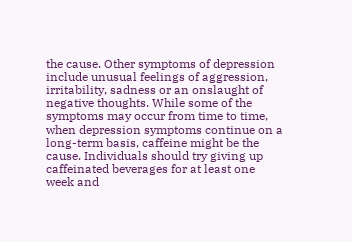the cause. Other symptoms of depression include unusual feelings of aggression, irritability, sadness or an onslaught of negative thoughts. While some of the symptoms may occur from time to time, when depression symptoms continue on a long-term basis, caffeine might be the cause. Individuals should try giving up caffeinated beverages for at least one week and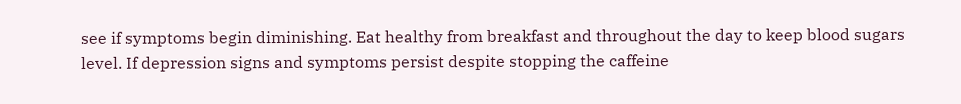see if symptoms begin diminishing. Eat healthy from breakfast and throughout the day to keep blood sugars level. If depression signs and symptoms persist despite stopping the caffeine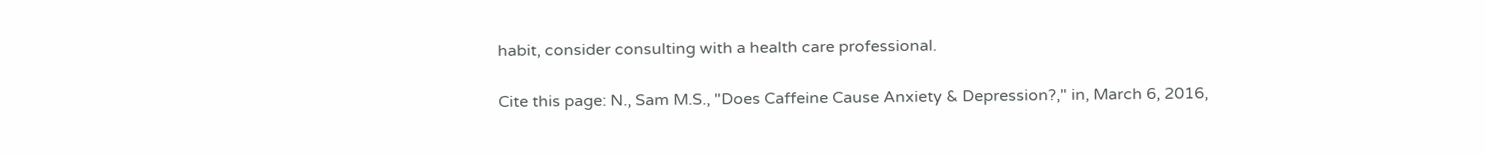habit, consider consulting with a health care professional.

Cite this page: N., Sam M.S., "Does Caffeine Cause Anxiety & Depression?," in, March 6, 2016,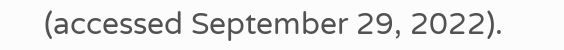(accessed September 29, 2022).